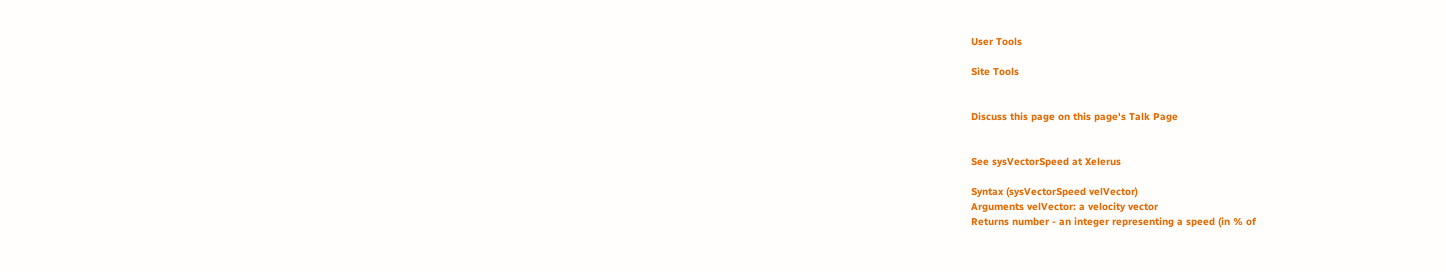User Tools

Site Tools


Discuss this page on this page's Talk Page


See sysVectorSpeed at Xelerus

Syntax (sysVectorSpeed velVector)
Arguments velVector: a velocity vector
Returns number - an integer representing a speed (in % of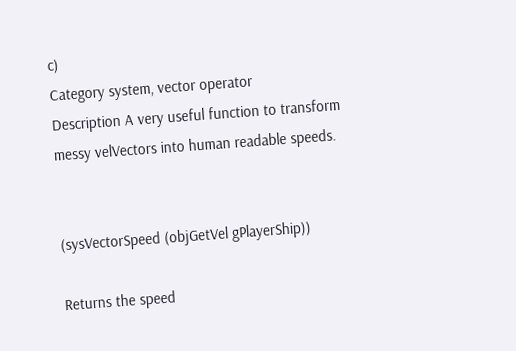c)
Category system, vector operator
Description A very useful function to transform messy velVectors into human readable speeds.


(sysVectorSpeed (objGetVel gPlayerShip))

Returns the speed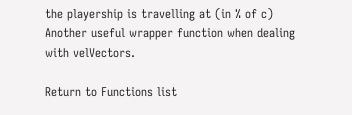the playership is travelling at (in % of c) Another useful wrapper function when dealing with velVectors.

Return to Functions list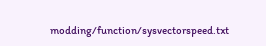modding/function/sysvectorspeed.txt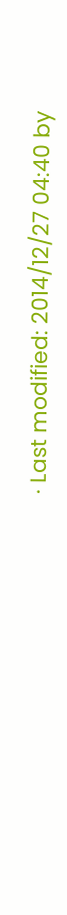· Last modified: 2014/12/27 04:40 by